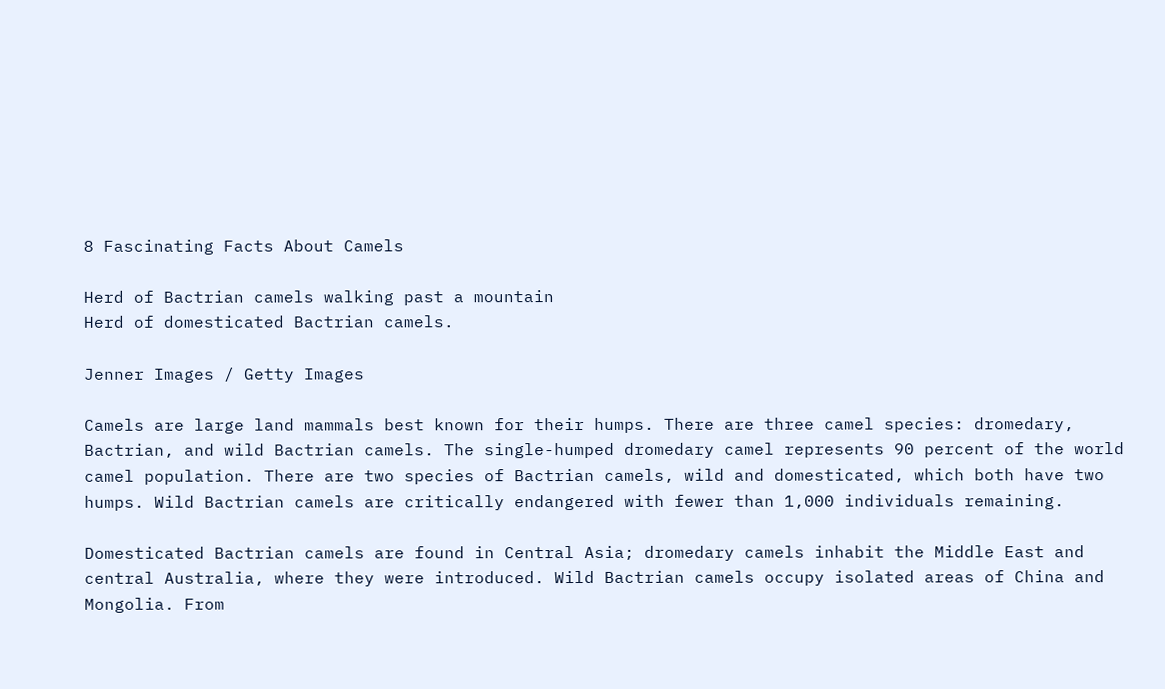8 Fascinating Facts About Camels

Herd of Bactrian camels walking past a mountain
Herd of domesticated Bactrian camels.

Jenner Images / Getty Images

Camels are large land mammals best known for their humps. There are three camel species: dromedary, Bactrian, and wild Bactrian camels. The single-humped dromedary camel represents 90 percent of the world camel population. There are two species of Bactrian camels, wild and domesticated, which both have two humps. Wild Bactrian camels are critically endangered with fewer than 1,000 individuals remaining.

Domesticated Bactrian camels are found in Central Asia; dromedary camels inhabit the Middle East and central Australia, where they were introduced. Wild Bactrian camels occupy isolated areas of China and Mongolia. From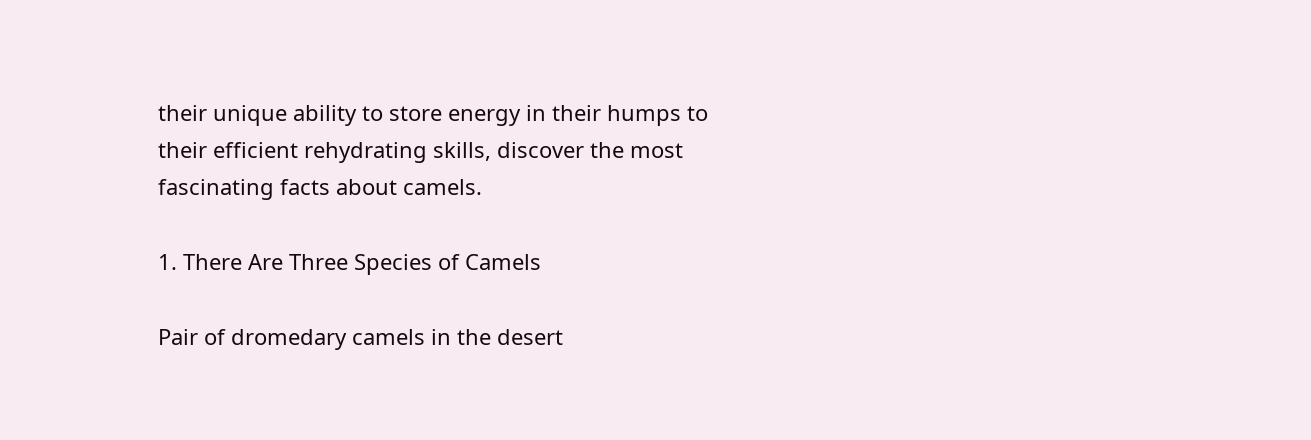their unique ability to store energy in their humps to their efficient rehydrating skills, discover the most fascinating facts about camels.

1. There Are Three Species of Camels

Pair of dromedary camels in the desert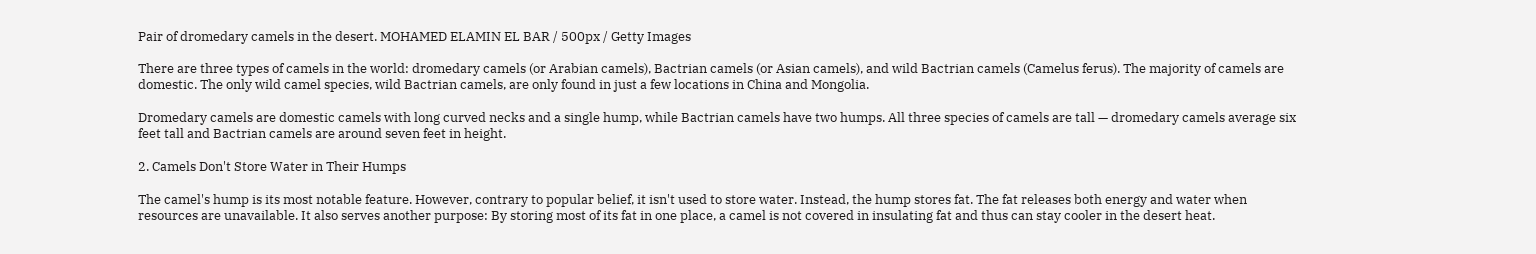Pair of dromedary camels in the desert. MOHAMED ELAMIN EL BAR / 500px / Getty Images

There are three types of camels in the world: dromedary camels (or Arabian camels), Bactrian camels (or Asian camels), and wild Bactrian camels (Camelus ferus). The majority of camels are domestic. The only wild camel species, wild Bactrian camels, are only found in just a few locations in China and Mongolia.

Dromedary camels are domestic camels with long curved necks and a single hump, while Bactrian camels have two humps. All three species of camels are tall — dromedary camels average six feet tall and Bactrian camels are around seven feet in height.

2. Camels Don't Store Water in Their Humps

The camel's hump is its most notable feature. However, contrary to popular belief, it isn't used to store water. Instead, the hump stores fat. The fat releases both energy and water when resources are unavailable. It also serves another purpose: By storing most of its fat in one place, a camel is not covered in insulating fat and thus can stay cooler in the desert heat.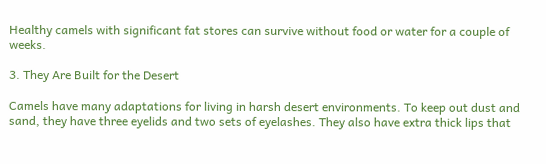Healthy camels with significant fat stores can survive without food or water for a couple of weeks.

3. They Are Built for the Desert

Camels have many adaptations for living in harsh desert environments. To keep out dust and sand, they have three eyelids and two sets of eyelashes. They also have extra thick lips that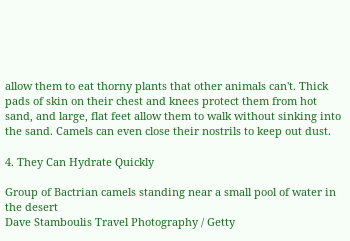allow them to eat thorny plants that other animals can't. Thick pads of skin on their chest and knees protect them from hot sand, and large, flat feet allow them to walk without sinking into the sand. Camels can even close their nostrils to keep out dust.

4. They Can Hydrate Quickly

Group of Bactrian camels standing near a small pool of water in the desert
Dave Stamboulis Travel Photography / Getty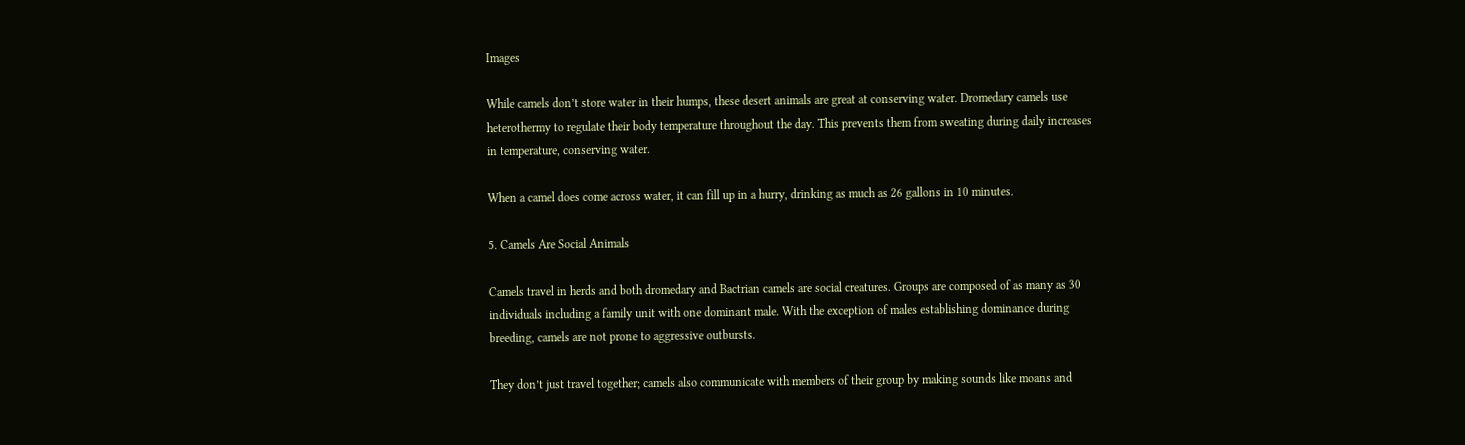Images

While camels don’t store water in their humps, these desert animals are great at conserving water. Dromedary camels use heterothermy to regulate their body temperature throughout the day. This prevents them from sweating during daily increases in temperature, conserving water.

When a camel does come across water, it can fill up in a hurry, drinking as much as 26 gallons in 10 minutes.

5. Camels Are Social Animals

Camels travel in herds and both dromedary and Bactrian camels are social creatures. Groups are composed of as many as 30 individuals including a family unit with one dominant male. With the exception of males establishing dominance during breeding, camels are not prone to aggressive outbursts.

They don’t just travel together; camels also communicate with members of their group by making sounds like moans and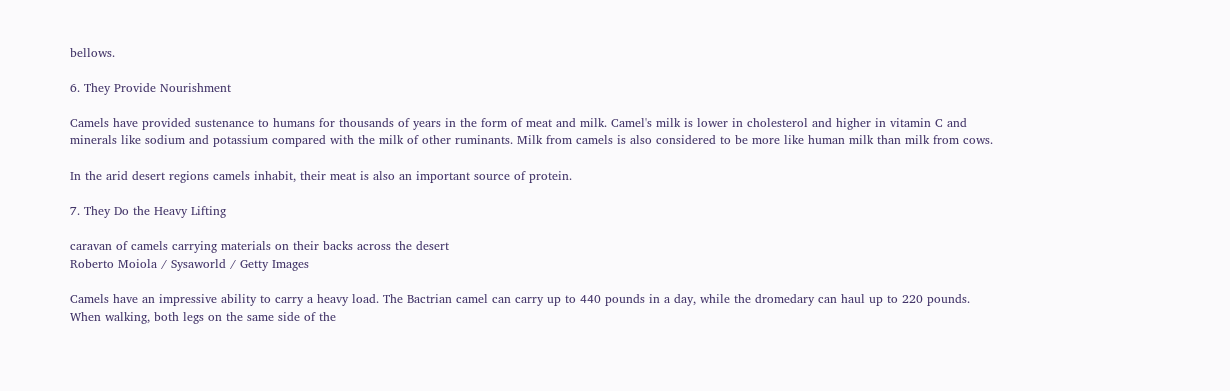bellows.

6. They Provide Nourishment

Camels have provided sustenance to humans for thousands of years in the form of meat and milk. Camel's milk is lower in cholesterol and higher in vitamin C and minerals like sodium and potassium compared with the milk of other ruminants. Milk from camels is also considered to be more like human milk than milk from cows.

In the arid desert regions camels inhabit, their meat is also an important source of protein.

7. They Do the Heavy Lifting

caravan of camels carrying materials on their backs across the desert
Roberto Moiola / Sysaworld / Getty Images

Camels have an impressive ability to carry a heavy load. The Bactrian camel can carry up to 440 pounds in a day, while the dromedary can haul up to 220 pounds. When walking, both legs on the same side of the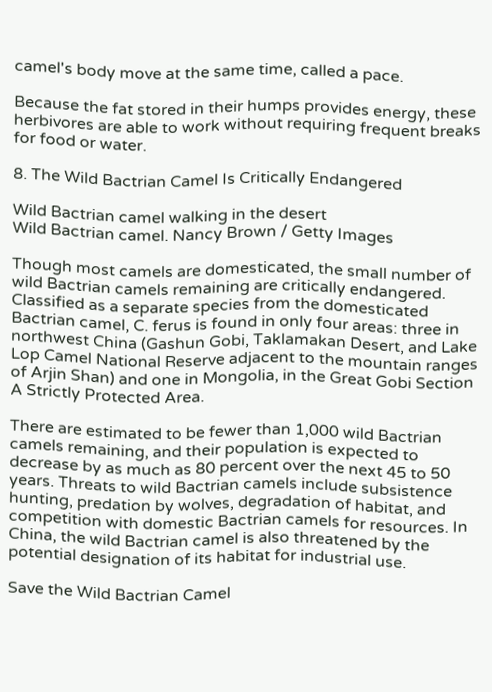camel's body move at the same time, called a pace.

Because the fat stored in their humps provides energy, these herbivores are able to work without requiring frequent breaks for food or water.

8. The Wild Bactrian Camel Is Critically Endangered

Wild Bactrian camel walking in the desert
Wild Bactrian camel. Nancy Brown / Getty Images

Though most camels are domesticated, the small number of wild Bactrian camels remaining are critically endangered. Classified as a separate species from the domesticated Bactrian camel, C. ferus is found in only four areas: three in northwest China (Gashun Gobi, Taklamakan Desert, and Lake Lop Camel National Reserve adjacent to the mountain ranges of Arjin Shan) and one in Mongolia, in the Great Gobi Section A Strictly Protected Area.

There are estimated to be fewer than 1,000 wild Bactrian camels remaining, and their population is expected to decrease by as much as 80 percent over the next 45 to 50 years. Threats to wild Bactrian camels include subsistence hunting, predation by wolves, degradation of habitat, and competition with domestic Bactrian camels for resources. In China, the wild Bactrian camel is also threatened by the potential designation of its habitat for industrial use.

Save the Wild Bactrian Camel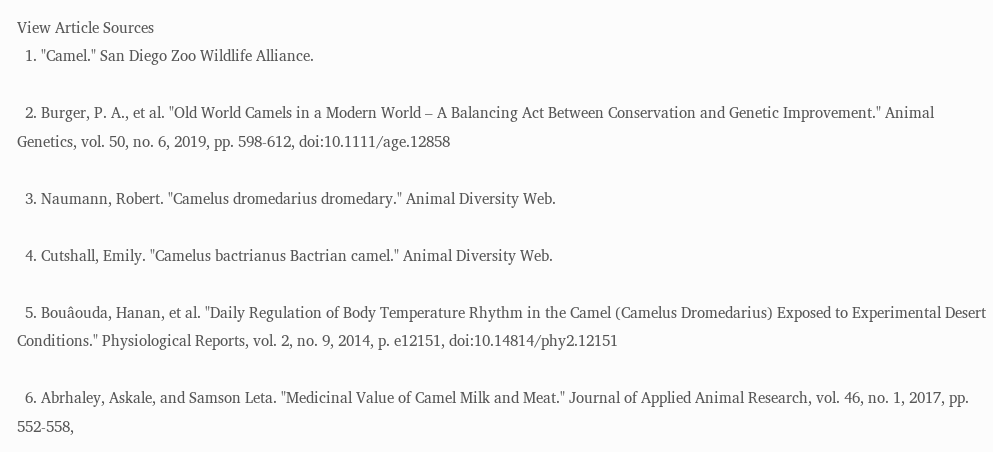View Article Sources
  1. "Camel." San Diego Zoo Wildlife Alliance.

  2. Burger, P. A., et al. "Old World Camels in a Modern World – A Balancing Act Between Conservation and Genetic Improvement." Animal Genetics, vol. 50, no. 6, 2019, pp. 598-612, doi:10.1111/age.12858

  3. Naumann, Robert. "Camelus dromedarius dromedary." Animal Diversity Web.

  4. Cutshall, Emily. "Camelus bactrianus Bactrian camel." Animal Diversity Web.

  5. Bouâouda, Hanan, et al. "Daily Regulation of Body Temperature Rhythm in the Camel (Camelus Dromedarius) Exposed to Experimental Desert Conditions." Physiological Reports, vol. 2, no. 9, 2014, p. e12151, doi:10.14814/phy2.12151

  6. Abrhaley, Askale, and Samson Leta. "Medicinal Value of Camel Milk and Meat." Journal of Applied Animal Research, vol. 46, no. 1, 2017, pp. 552-558,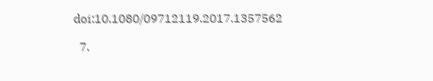doi:10.1080/09712119.2017.1357562

  7.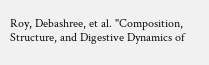Roy, Debashree, et al. "Composition, Structure, and Digestive Dynamics of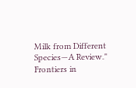Milk from Different Species—A Review." Frontiers in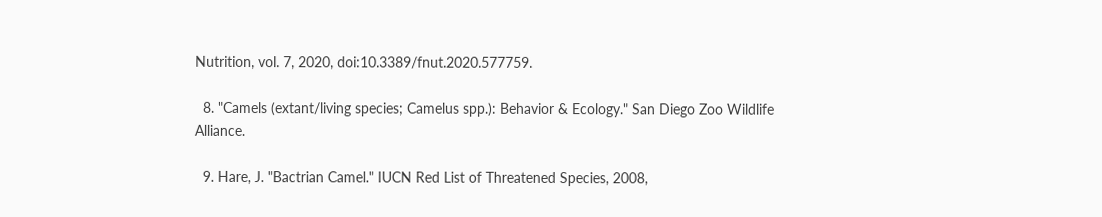Nutrition, vol. 7, 2020, doi:10.3389/fnut.2020.577759.

  8. "Camels (extant/living species; Camelus spp.): Behavior & Ecology." San Diego Zoo Wildlife Alliance.

  9. Hare, J. "Bactrian Camel." IUCN Red List of Threatened Species, 2008,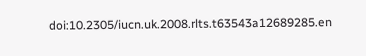doi:10.2305/iucn.uk.2008.rlts.t63543a12689285.en